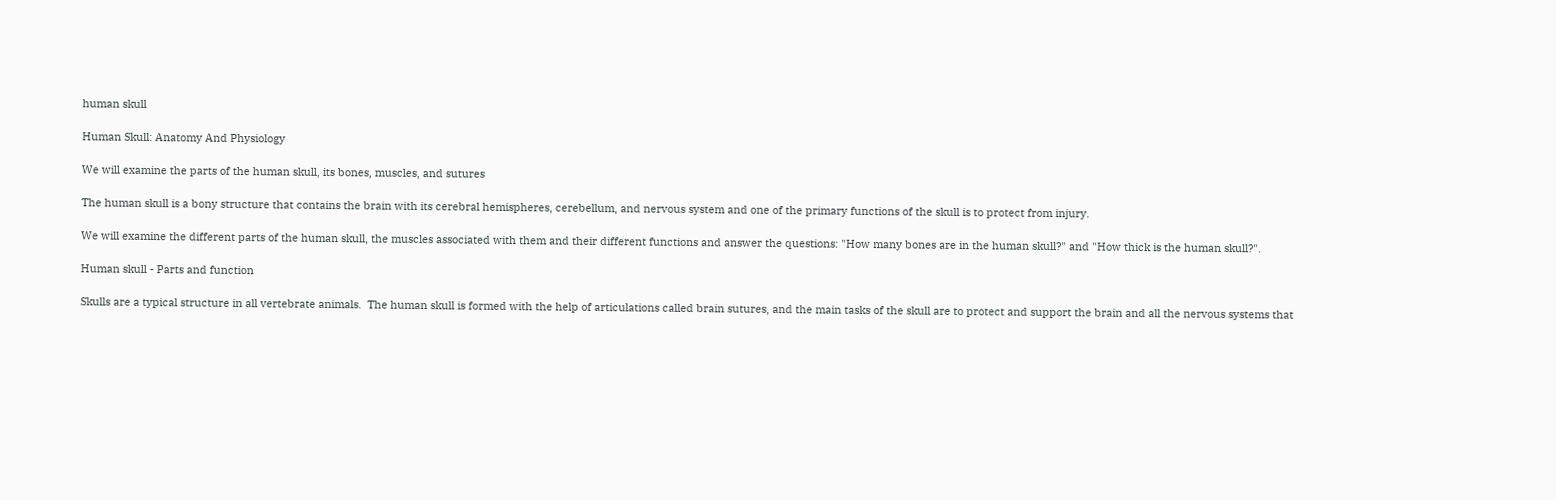human skull

Human Skull: Anatomy And Physiology

We will examine the parts of the human skull, its bones, muscles, and sutures

The human skull is a bony structure that contains the brain with its cerebral hemispheres, cerebellum, and nervous system and one of the primary functions of the skull is to protect from injury.

We will examine the different parts of the human skull, the muscles associated with them and their different functions and answer the questions: "How many bones are in the human skull?" and "How thick is the human skull?".

Human skull - Parts and function

Skulls are a typical structure in all vertebrate animals.  The human skull is formed with the help of articulations called brain sutures, and the main tasks of the skull are to protect and support the brain and all the nervous systems that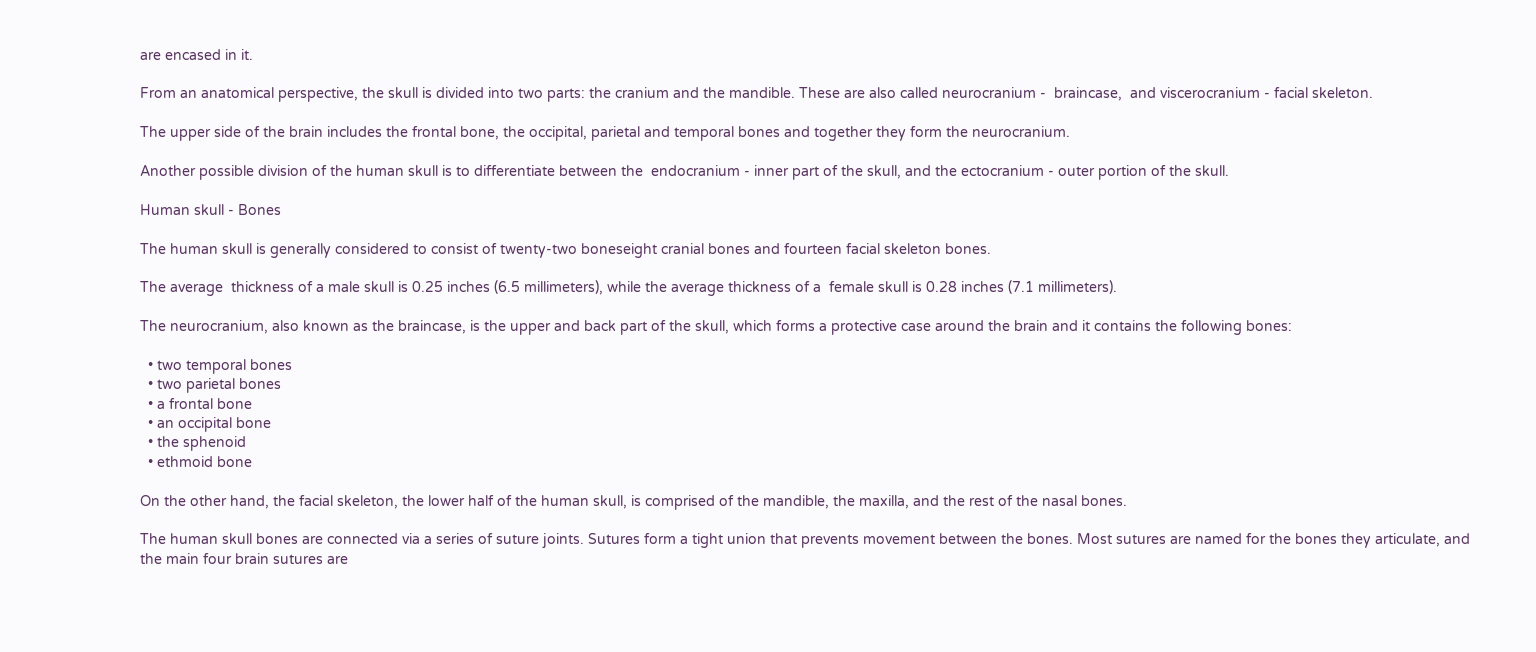are encased in it.

From an anatomical perspective, the skull is divided into two parts: the cranium and the mandible. These are also called neurocranium -  braincase,  and viscerocranium - facial skeleton.

The upper side of the brain includes the frontal bone, the occipital, parietal and temporal bones and together they form the neurocranium.

Another possible division of the human skull is to differentiate between the  endocranium - inner part of the skull, and the ectocranium - outer portion of the skull.

Human skull - Bones

The human skull is generally considered to consist of twenty-two boneseight cranial bones and fourteen facial skeleton bones.

The average  thickness of a male skull is 0.25 inches (6.5 millimeters), while the average thickness of a  female skull is 0.28 inches (7.1 millimeters).

The neurocranium, also known as the braincase, is the upper and back part of the skull, which forms a protective case around the brain and it contains the following bones:

  • two temporal bones
  • two parietal bones
  • a frontal bone
  • an occipital bone
  • the sphenoid
  • ethmoid bone

On the other hand, the facial skeleton, the lower half of the human skull, is comprised of the mandible, the maxilla, and the rest of the nasal bones.

The human skull bones are connected via a series of suture joints. Sutures form a tight union that prevents movement between the bones. Most sutures are named for the bones they articulate, and the main four brain sutures are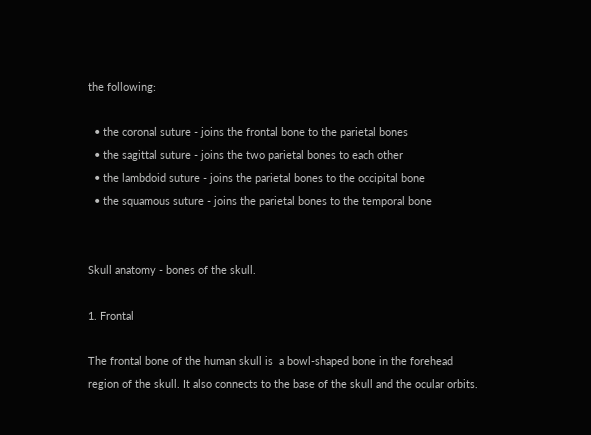the following:

  • the coronal suture - joins the frontal bone to the parietal bones
  • the sagittal suture - joins the two parietal bones to each other
  • the lambdoid suture - joins the parietal bones to the occipital bone
  • the squamous suture - joins the parietal bones to the temporal bone


Skull anatomy - bones of the skull.

1. Frontal

The frontal bone of the human skull is  a bowl-shaped bone in the forehead region of the skull. It also connects to the base of the skull and the ocular orbits.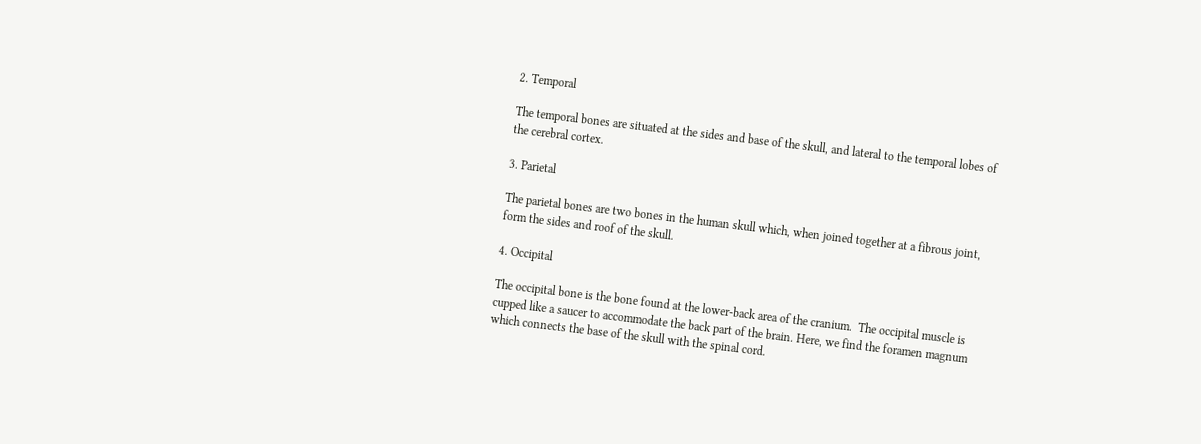2. Temporal

The temporal bones are situated at the sides and base of the skull, and lateral to the temporal lobes of the cerebral cortex.

3. Parietal

The parietal bones are two bones in the human skull which, when joined together at a fibrous joint,  form the sides and roof of the skull.

4. Occipital

The occipital bone is the bone found at the lower-back area of the cranium.  The occipital muscle is cupped like a saucer to accommodate the back part of the brain. Here, we find the foramen magnum which connects the base of the skull with the spinal cord.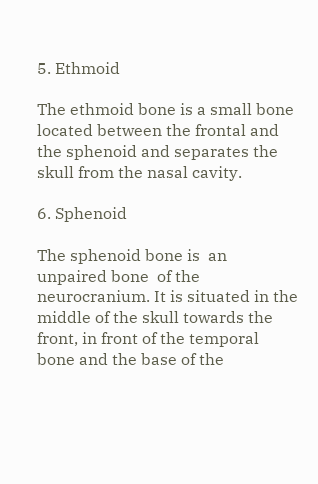5. Ethmoid

The ethmoid bone is a small bone located between the frontal and the sphenoid and separates the skull from the nasal cavity.

6. Sphenoid

The sphenoid bone is  an unpaired bone  of the neurocranium. It is situated in the middle of the skull towards the front, in front of the temporal bone and the base of the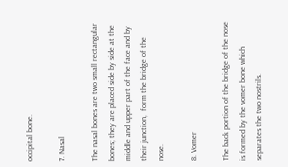occipital bone.

7. Nasal

The nasal bones are two small rectangular bones; they are placed side by side at the middle and upper part of the face and by their junction,  form the bridge of the nose.

8. Vomer

The back portion of the bridge of the nose is formed by the vomer bone which separates the two nostrils.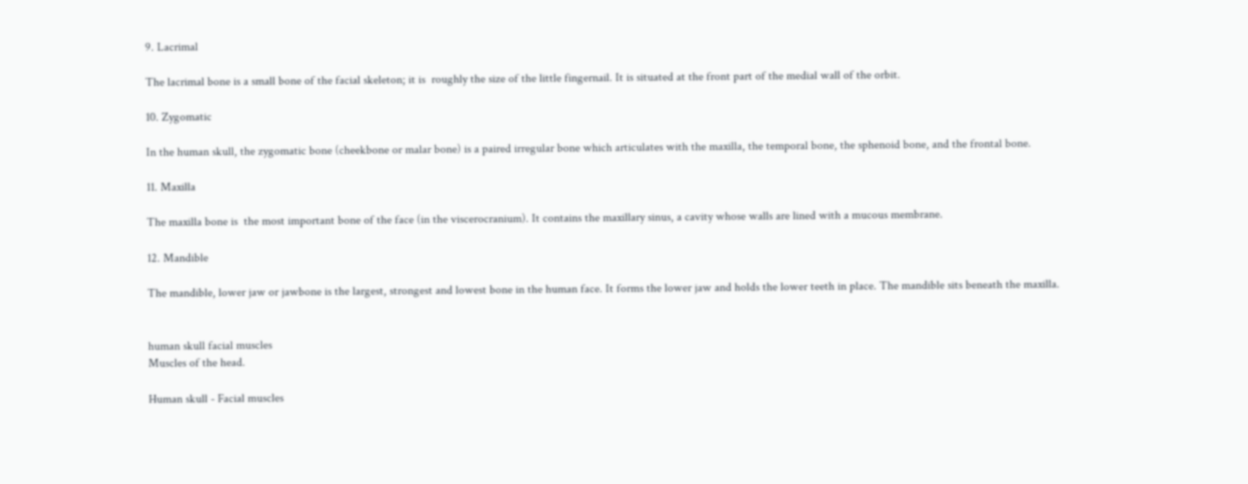9. Lacrimal

The lacrimal bone is a small bone of the facial skeleton; it is  roughly the size of the little fingernail. It is situated at the front part of the medial wall of the orbit.

10. Zygomatic

In the human skull, the zygomatic bone (cheekbone or malar bone) is a paired irregular bone which articulates with the maxilla, the temporal bone, the sphenoid bone, and the frontal bone.

11. Maxilla

The maxilla bone is  the most important bone of the face (in the viscerocranium). It contains the maxillary sinus, a cavity whose walls are lined with a mucous membrane.

12. Mandible

The mandible, lower jaw or jawbone is the largest, strongest and lowest bone in the human face. It forms the lower jaw and holds the lower teeth in place. The mandible sits beneath the maxilla.


human skull facial muscles
Muscles of the head.

Human skull - Facial muscles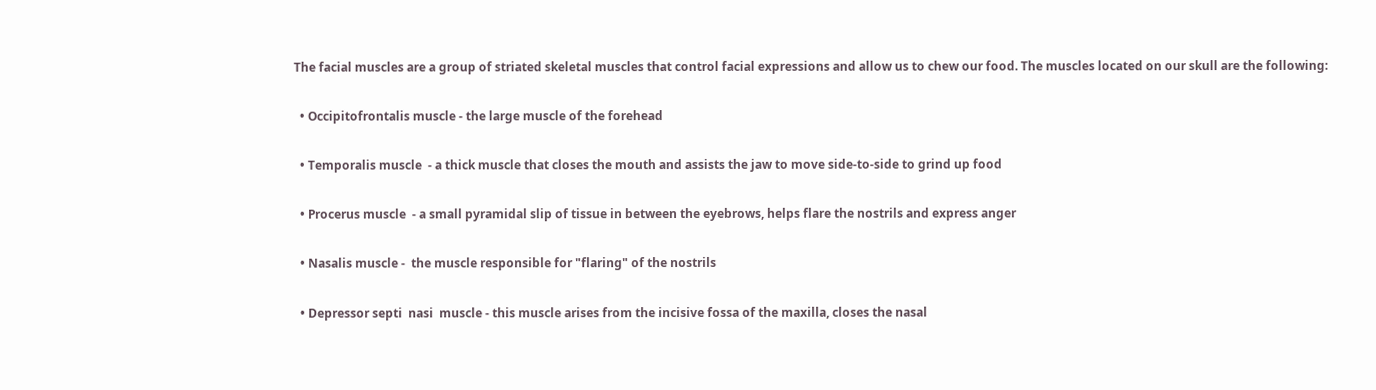The facial muscles are a group of striated skeletal muscles that control facial expressions and allow us to chew our food. The muscles located on our skull are the following:

  • Occipitofrontalis muscle - the large muscle of the forehead

  • Temporalis muscle  - a thick muscle that closes the mouth and assists the jaw to move side-to-side to grind up food

  • Procerus muscle  - a small pyramidal slip of tissue in between the eyebrows, helps flare the nostrils and express anger

  • Nasalis muscle -  the muscle responsible for "flaring" of the nostrils

  • Depressor septi  nasi  muscle - this muscle arises from the incisive fossa of the maxilla, closes the nasal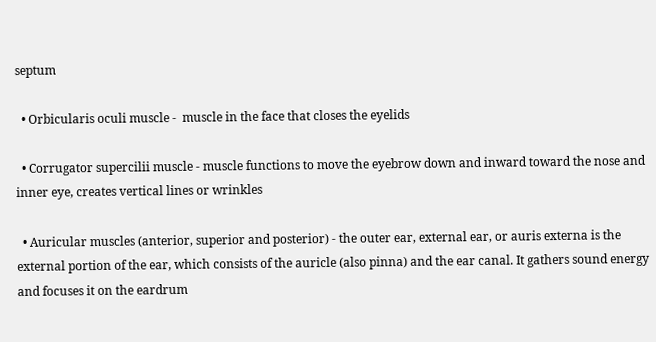septum

  • Orbicularis oculi muscle -  muscle in the face that closes the eyelids

  • Corrugator supercilii muscle - muscle functions to move the eyebrow down and inward toward the nose and inner eye, creates vertical lines or wrinkles

  • Auricular muscles (anterior, superior and posterior) - the outer ear, external ear, or auris externa is the external portion of the ear, which consists of the auricle (also pinna) and the ear canal. It gathers sound energy and focuses it on the eardrum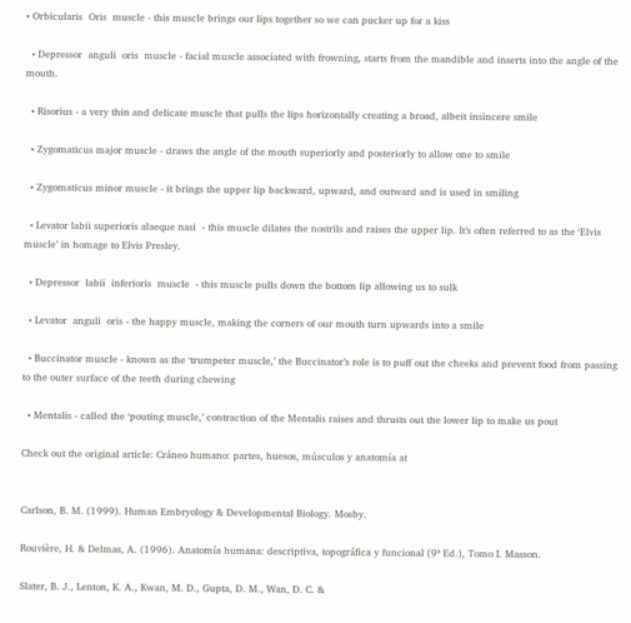• Orbicularis  Oris  muscle - this muscle brings our lips together so we can pucker up for a kiss

  • Depressor  anguli  oris  muscle - facial muscle associated with frowning, starts from the mandible and inserts into the angle of the mouth.

  • Risorius - a very thin and delicate muscle that pulls the lips horizontally creating a broad, albeit insincere smile

  • Zygomaticus major muscle - draws the angle of the mouth superiorly and posteriorly to allow one to smile

  • Zygomaticus minor muscle - it brings the upper lip backward, upward, and outward and is used in smiling

  • Levator labii superioris alaeque nasi  - this muscle dilates the nostrils and raises the upper lip. It’s often referred to as the ‘Elvis muscle’ in homage to Elvis Presley.

  • Depressor  labii  inferioris  muscle  - this muscle pulls down the bottom lip allowing us to sulk

  • Levator  anguli  oris - the happy muscle, making the corners of our mouth turn upwards into a smile

  • Buccinator muscle - known as the ‘trumpeter muscle,’ the Buccinator’s role is to puff out the cheeks and prevent food from passing to the outer surface of the teeth during chewing

  • Mentalis - called the ‘pouting muscle,’ contraction of the Mentalis raises and thrusts out the lower lip to make us pout

Check out the original article: Cráneo humano: partes, huesos, músculos y anatomía at


Carlson, B. M. (1999). Human Embryology & Developmental Biology. Mosby.

Rouvière, H. & Delmas, A. (1996). Anatomía humana: descriptiva, topográfica y funcional (9ª Ed.), Tomo I. Masson.

Slater, B. J., Lenton, K. A., Kwan, M. D., Gupta, D. M., Wan, D. C. &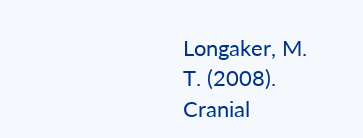Longaker, M. T. (2008). Cranial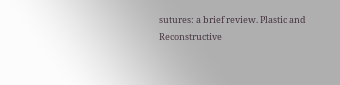sutures: a brief review. Plastic and Reconstructive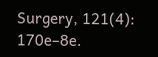Surgery, 121(4): 170e–8e.